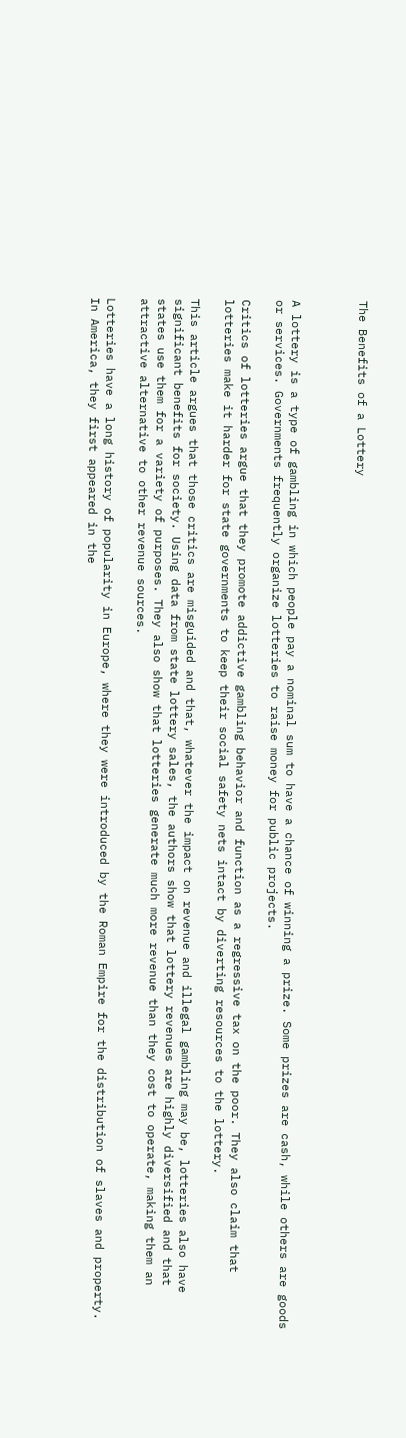The Benefits of a Lottery



A lottery is a type of gambling in which people pay a nominal sum to have a chance of winning a prize. Some prizes are cash, while others are goods or services. Governments frequently organize lotteries to raise money for public projects.

Critics of lotteries argue that they promote addictive gambling behavior and function as a regressive tax on the poor. They also claim that lotteries make it harder for state governments to keep their social safety nets intact by diverting resources to the lottery.

This article argues that those critics are misguided and that, whatever the impact on revenue and illegal gambling may be, lotteries also have significant benefits for society. Using data from state lottery sales, the authors show that lottery revenues are highly diversified and that states use them for a variety of purposes. They also show that lotteries generate much more revenue than they cost to operate, making them an attractive alternative to other revenue sources.

Lotteries have a long history of popularity in Europe, where they were introduced by the Roman Empire for the distribution of slaves and property. In America, they first appeared in the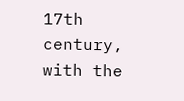17th century, with the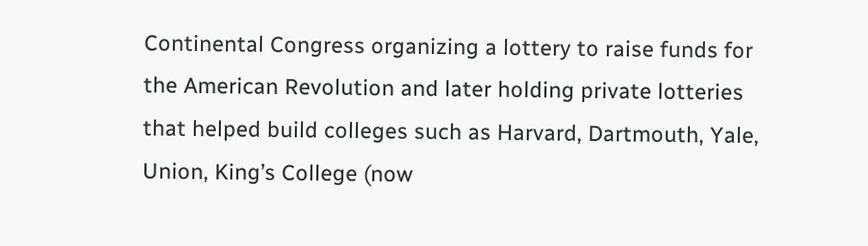Continental Congress organizing a lottery to raise funds for the American Revolution and later holding private lotteries that helped build colleges such as Harvard, Dartmouth, Yale, Union, King’s College (now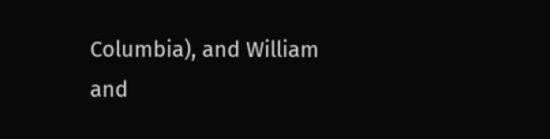Columbia), and William and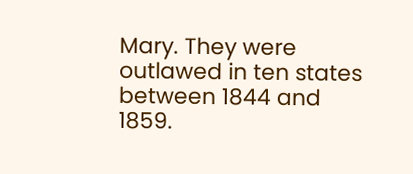Mary. They were outlawed in ten states between 1844 and 1859.